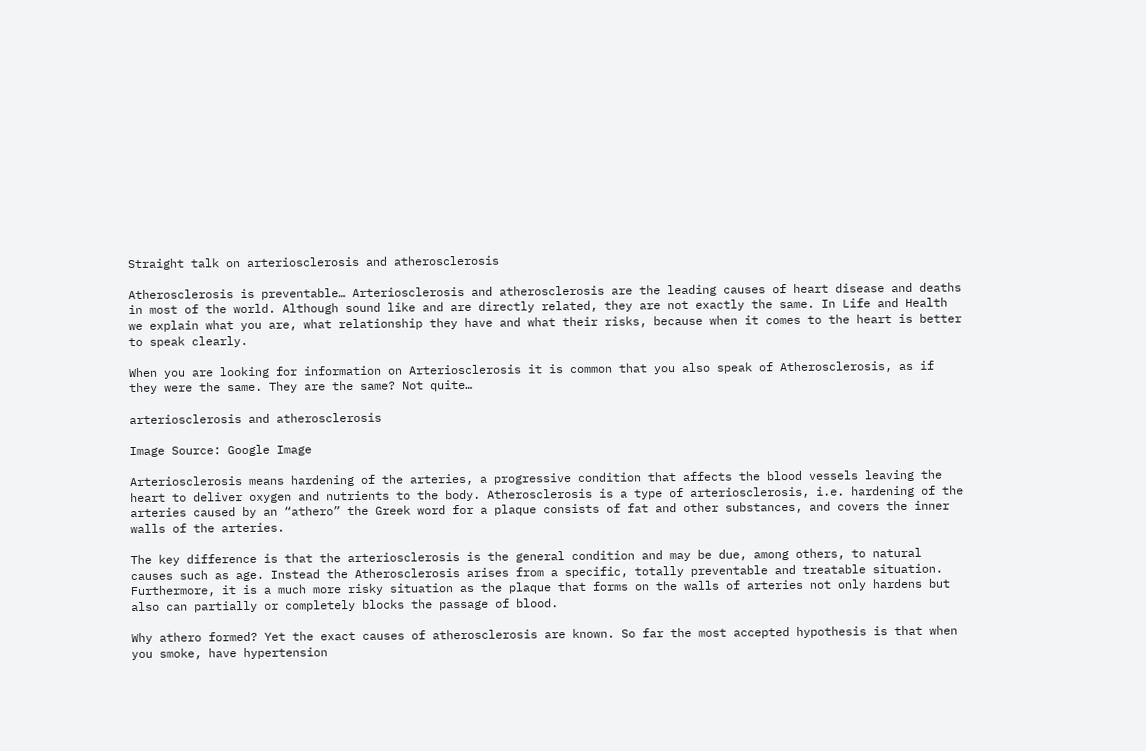Straight talk on arteriosclerosis and atherosclerosis

Atherosclerosis is preventable… Arteriosclerosis and atherosclerosis are the leading causes of heart disease and deaths in most of the world. Although sound like and are directly related, they are not exactly the same. In Life and Health we explain what you are, what relationship they have and what their risks, because when it comes to the heart is better to speak clearly.

When you are looking for information on Arteriosclerosis it is common that you also speak of Atherosclerosis, as if they were the same. They are the same? Not quite…

arteriosclerosis and atherosclerosis

Image Source: Google Image

Arteriosclerosis means hardening of the arteries, a progressive condition that affects the blood vessels leaving the heart to deliver oxygen and nutrients to the body. Atherosclerosis is a type of arteriosclerosis, i.e. hardening of the arteries caused by an “athero” the Greek word for a plaque consists of fat and other substances, and covers the inner walls of the arteries.

The key difference is that the arteriosclerosis is the general condition and may be due, among others, to natural causes such as age. Instead the Atherosclerosis arises from a specific, totally preventable and treatable situation. Furthermore, it is a much more risky situation as the plaque that forms on the walls of arteries not only hardens but also can partially or completely blocks the passage of blood.

Why athero formed? Yet the exact causes of atherosclerosis are known. So far the most accepted hypothesis is that when you smoke, have hypertension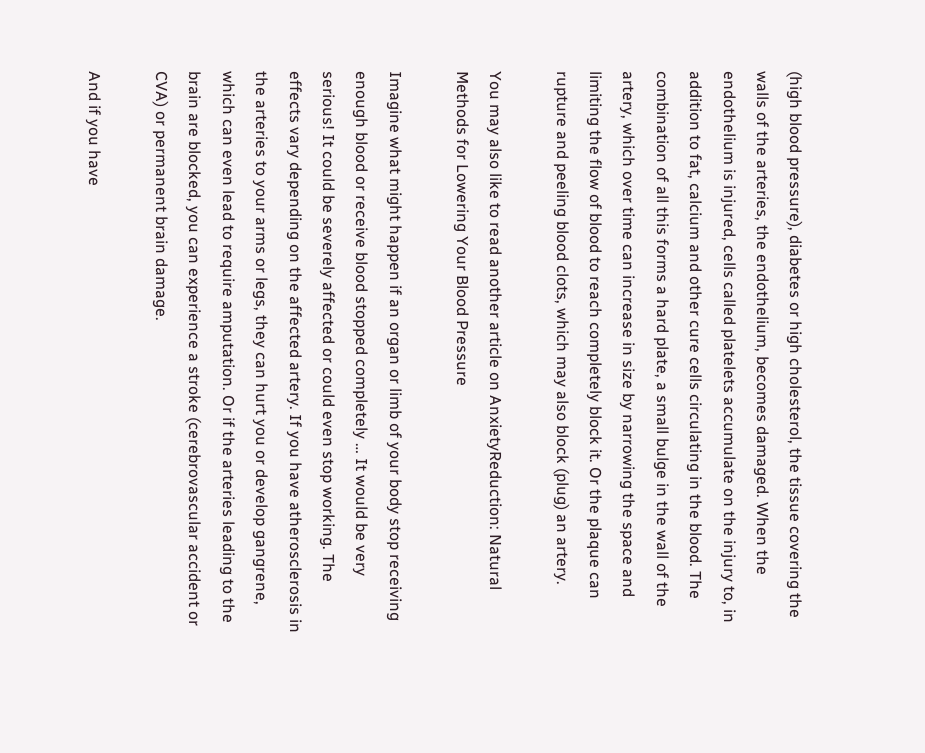(high blood pressure), diabetes or high cholesterol, the tissue covering the walls of the arteries, the endothelium, becomes damaged. When the endothelium is injured, cells called platelets accumulate on the injury to, in addition to fat, calcium and other cure cells circulating in the blood. The combination of all this forms a hard plate, a small bulge in the wall of the artery, which over time can increase in size by narrowing the space and limiting the flow of blood to reach completely block it. Or the plaque can rupture and peeling blood clots, which may also block (plug) an artery.

You may also like to read another article on AnxietyReduction: Natural Methods for Lowering Your Blood Pressure

Imagine what might happen if an organ or limb of your body stop receiving enough blood or receive blood stopped completely … It would be very serious! It could be severely affected or could even stop working. The effects vary depending on the affected artery. If you have atherosclerosis in the arteries to your arms or legs, they can hurt you or develop gangrene, which can even lead to require amputation. Or if the arteries leading to the brain are blocked, you can experience a stroke (cerebrovascular accident or CVA) or permanent brain damage.

And if you have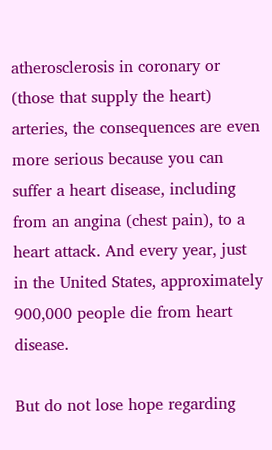atherosclerosis in coronary or (those that supply the heart) arteries, the consequences are even more serious because you can suffer a heart disease, including from an angina (chest pain), to a heart attack. And every year, just in the United States, approximately 900,000 people die from heart disease.

But do not lose hope regarding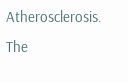Atherosclerosis. The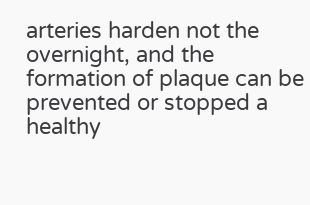arteries harden not the overnight, and the formation of plaque can be prevented or stopped a healthy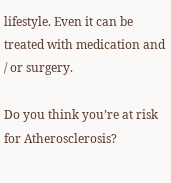lifestyle. Even it can be treated with medication and / or surgery.

Do you think you’re at risk for Atherosclerosis?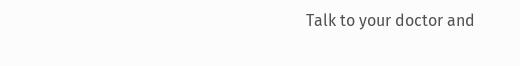Talk to your doctor and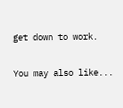get down to work.

You may also like...